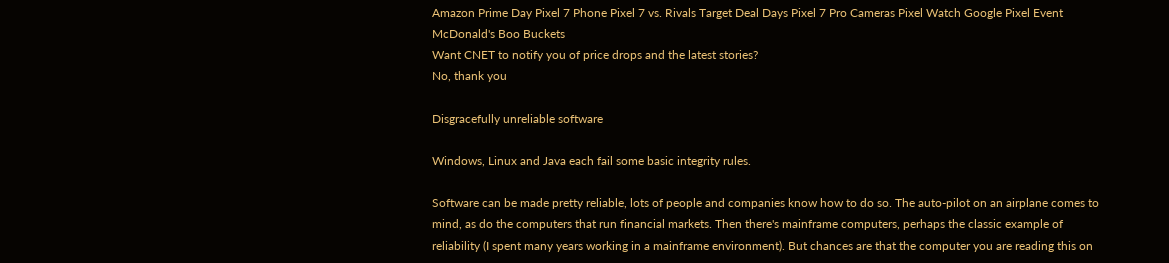Amazon Prime Day Pixel 7 Phone Pixel 7 vs. Rivals Target Deal Days Pixel 7 Pro Cameras Pixel Watch Google Pixel Event McDonald's Boo Buckets
Want CNET to notify you of price drops and the latest stories?
No, thank you

Disgracefully unreliable software

Windows, Linux and Java each fail some basic integrity rules.

Software can be made pretty reliable, lots of people and companies know how to do so. The auto-pilot on an airplane comes to mind, as do the computers that run financial markets. Then there's mainframe computers, perhaps the classic example of reliability (I spent many years working in a mainframe environment). But chances are that the computer you are reading this on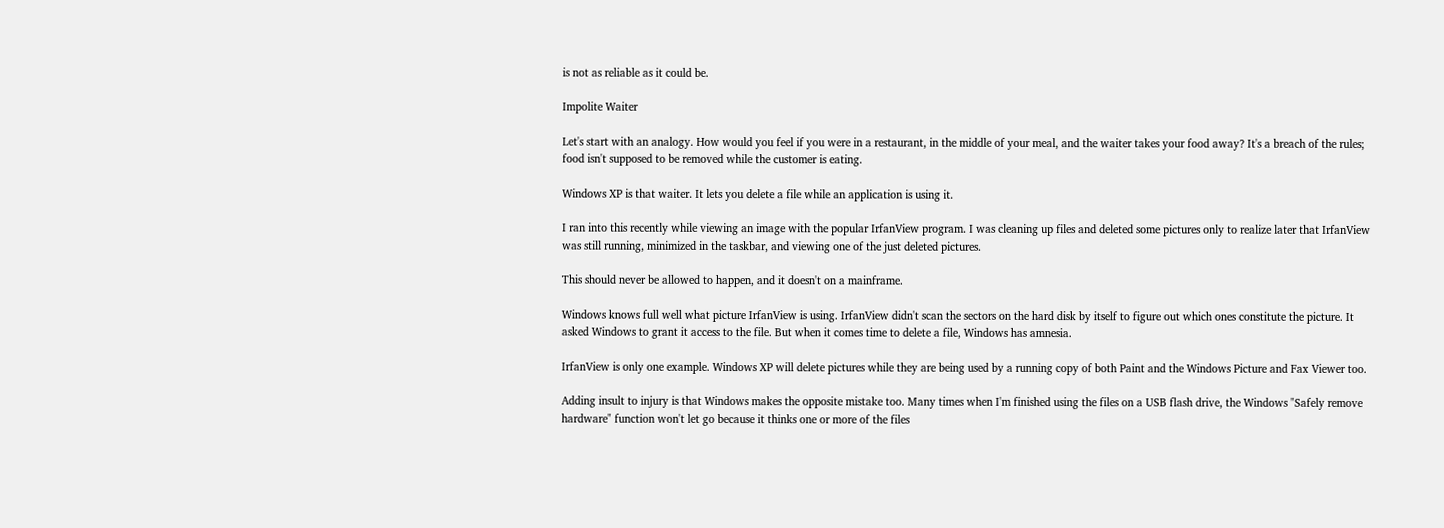is not as reliable as it could be.

Impolite Waiter

Let's start with an analogy. How would you feel if you were in a restaurant, in the middle of your meal, and the waiter takes your food away? It's a breach of the rules; food isn't supposed to be removed while the customer is eating.

Windows XP is that waiter. It lets you delete a file while an application is using it.

I ran into this recently while viewing an image with the popular IrfanView program. I was cleaning up files and deleted some pictures only to realize later that IrfanView was still running, minimized in the taskbar, and viewing one of the just deleted pictures.

This should never be allowed to happen, and it doesn't on a mainframe.

Windows knows full well what picture IrfanView is using. IrfanView didn't scan the sectors on the hard disk by itself to figure out which ones constitute the picture. It asked Windows to grant it access to the file. But when it comes time to delete a file, Windows has amnesia.

IrfanView is only one example. Windows XP will delete pictures while they are being used by a running copy of both Paint and the Windows Picture and Fax Viewer too.

Adding insult to injury is that Windows makes the opposite mistake too. Many times when I'm finished using the files on a USB flash drive, the Windows "Safely remove hardware" function won't let go because it thinks one or more of the files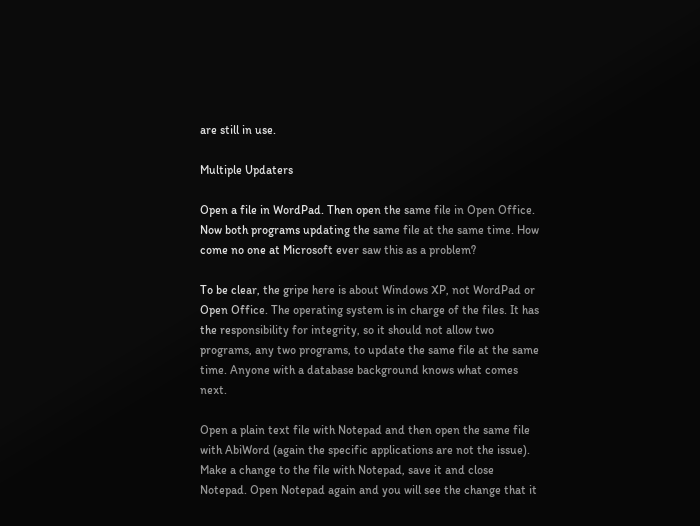are still in use.

Multiple Updaters

Open a file in WordPad. Then open the same file in Open Office. Now both programs updating the same file at the same time. How come no one at Microsoft ever saw this as a problem?

To be clear, the gripe here is about Windows XP, not WordPad or Open Office. The operating system is in charge of the files. It has the responsibility for integrity, so it should not allow two programs, any two programs, to update the same file at the same time. Anyone with a database background knows what comes next.

Open a plain text file with Notepad and then open the same file with AbiWord (again the specific applications are not the issue). Make a change to the file with Notepad, save it and close Notepad. Open Notepad again and you will see the change that it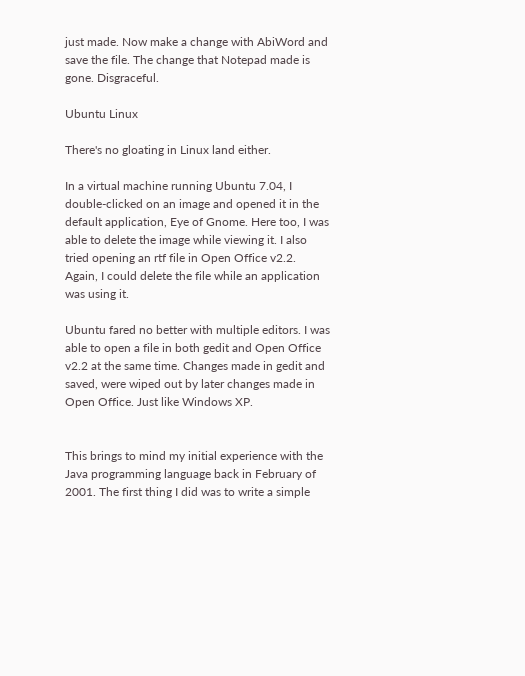just made. Now make a change with AbiWord and save the file. The change that Notepad made is gone. Disgraceful.

Ubuntu Linux

There's no gloating in Linux land either.

In a virtual machine running Ubuntu 7.04, I double-clicked on an image and opened it in the default application, Eye of Gnome. Here too, I was able to delete the image while viewing it. I also tried opening an rtf file in Open Office v2.2. Again, I could delete the file while an application was using it.

Ubuntu fared no better with multiple editors. I was able to open a file in both gedit and Open Office v2.2 at the same time. Changes made in gedit and saved, were wiped out by later changes made in Open Office. Just like Windows XP.


This brings to mind my initial experience with the Java programming language back in February of 2001. The first thing I did was to write a simple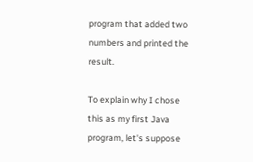program that added two numbers and printed the result.

To explain why I chose this as my first Java program, let's suppose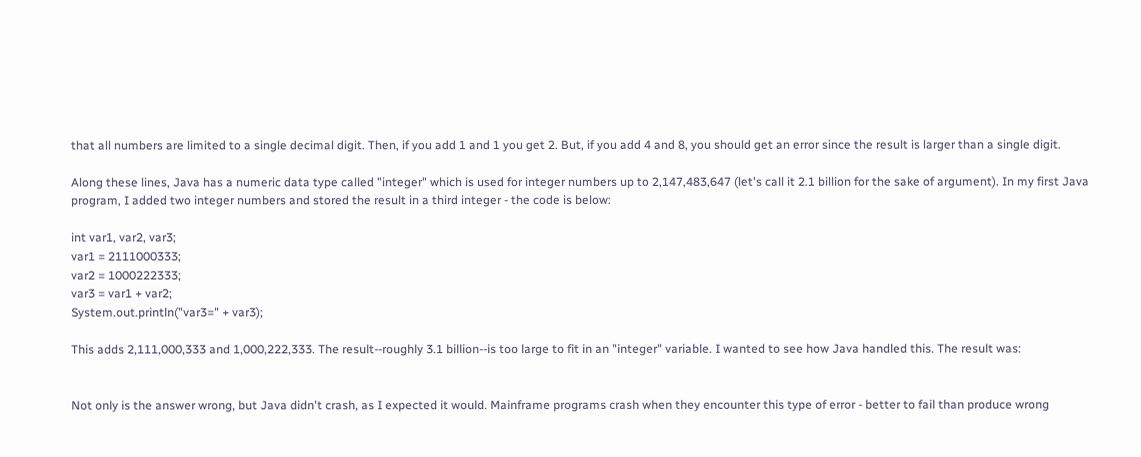that all numbers are limited to a single decimal digit. Then, if you add 1 and 1 you get 2. But, if you add 4 and 8, you should get an error since the result is larger than a single digit.

Along these lines, Java has a numeric data type called "integer" which is used for integer numbers up to 2,147,483,647 (let's call it 2.1 billion for the sake of argument). In my first Java program, I added two integer numbers and stored the result in a third integer - the code is below:

int var1, var2, var3;
var1 = 2111000333;
var2 = 1000222333;
var3 = var1 + var2;
System.out.println("var3=" + var3);

This adds 2,111,000,333 and 1,000,222,333. The result--roughly 3.1 billion--is too large to fit in an "integer" variable. I wanted to see how Java handled this. The result was:


Not only is the answer wrong, but Java didn't crash, as I expected it would. Mainframe programs crash when they encounter this type of error - better to fail than produce wrong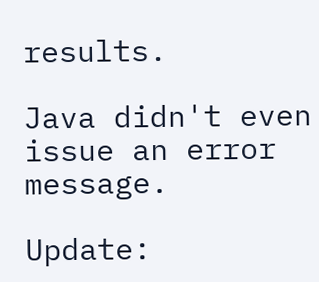results.

Java didn't even issue an error message.

Update: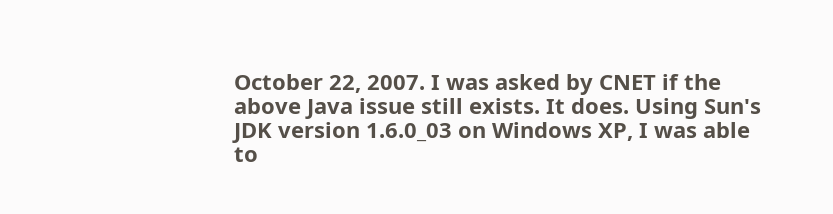October 22, 2007. I was asked by CNET if the above Java issue still exists. It does. Using Sun's JDK version 1.6.0_03 on Windows XP, I was able to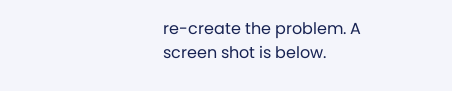re-create the problem. A screen shot is below.